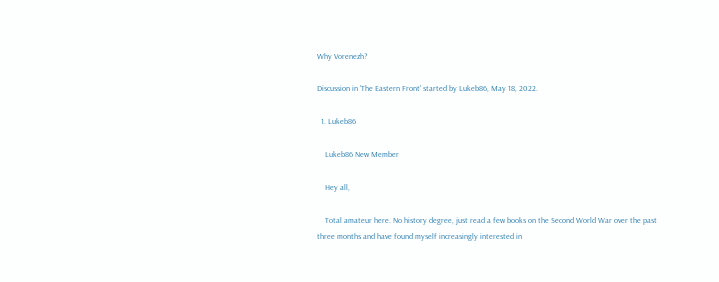Why Vorenezh?

Discussion in 'The Eastern Front' started by Lukeb86, May 18, 2022.

  1. Lukeb86

    Lukeb86 New Member

    Hey all,

    Total amateur here. No history degree, just read a few books on the Second World War over the past three months and have found myself increasingly interested in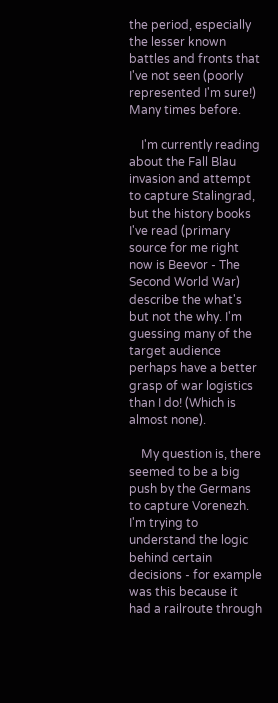the period, especially the lesser known battles and fronts that I've not seen (poorly represented I'm sure!) Many times before.

    I'm currently reading about the Fall Blau invasion and attempt to capture Stalingrad, but the history books I've read (primary source for me right now is Beevor - The Second World War) describe the what's but not the why. I'm guessing many of the target audience perhaps have a better grasp of war logistics than I do! (Which is almost none).

    My question is, there seemed to be a big push by the Germans to capture Vorenezh. I'm trying to understand the logic behind certain decisions - for example was this because it had a railroute through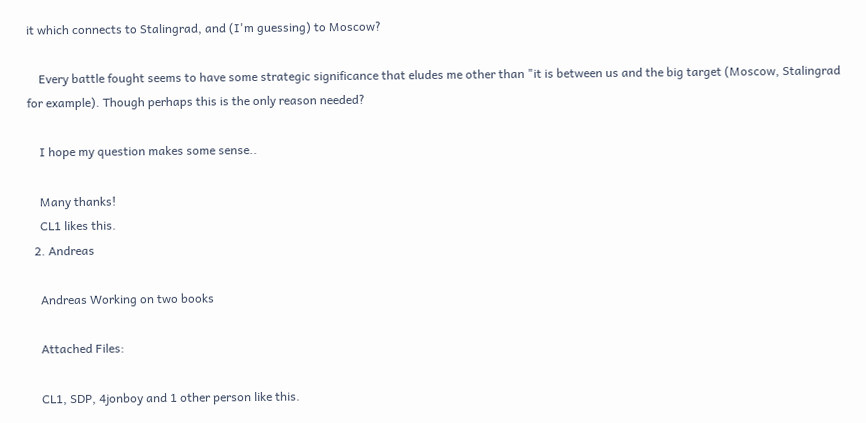it which connects to Stalingrad, and (I'm guessing) to Moscow?

    Every battle fought seems to have some strategic significance that eludes me other than "it is between us and the big target (Moscow, Stalingrad for example). Though perhaps this is the only reason needed?

    I hope my question makes some sense..

    Many thanks!
    CL1 likes this.
  2. Andreas

    Andreas Working on two books

    Attached Files:

    CL1, SDP, 4jonboy and 1 other person like this.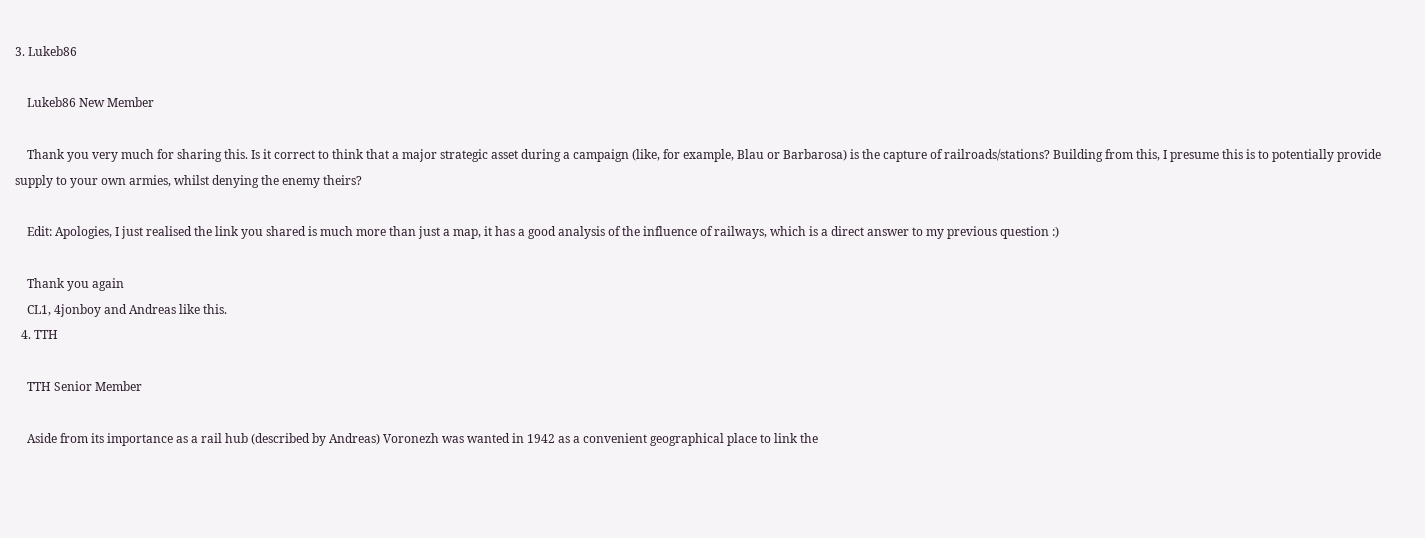3. Lukeb86

    Lukeb86 New Member

    Thank you very much for sharing this. Is it correct to think that a major strategic asset during a campaign (like, for example, Blau or Barbarosa) is the capture of railroads/stations? Building from this, I presume this is to potentially provide supply to your own armies, whilst denying the enemy theirs?

    Edit: Apologies, I just realised the link you shared is much more than just a map, it has a good analysis of the influence of railways, which is a direct answer to my previous question :)

    Thank you again
    CL1, 4jonboy and Andreas like this.
  4. TTH

    TTH Senior Member

    Aside from its importance as a rail hub (described by Andreas) Voronezh was wanted in 1942 as a convenient geographical place to link the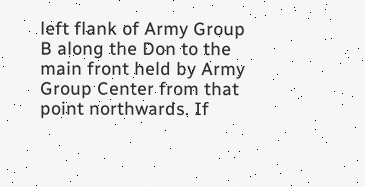left flank of Army Group B along the Don to the main front held by Army Group Center from that point northwards. If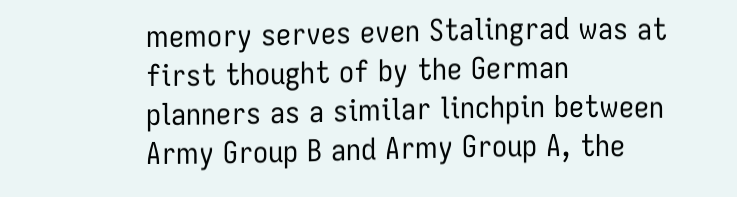memory serves even Stalingrad was at first thought of by the German planners as a similar linchpin between Army Group B and Army Group A, the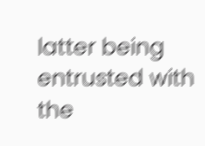latter being entrusted with the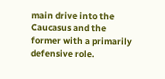main drive into the Caucasus and the former with a primarily defensive role.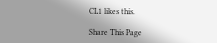CL1 likes this.

Share This Page